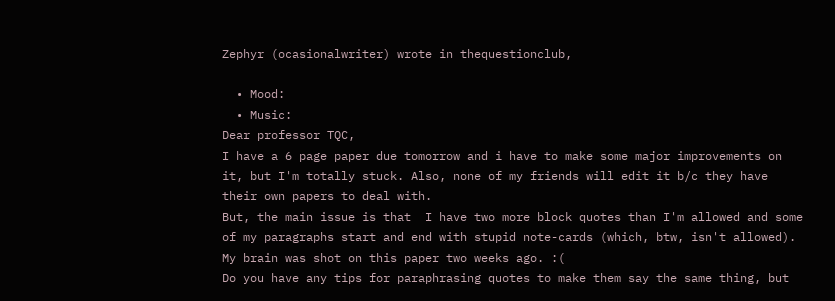Zephyr (ocasionalwriter) wrote in thequestionclub,

  • Mood:
  • Music:
Dear professor TQC,
I have a 6 page paper due tomorrow and i have to make some major improvements on it, but I'm totally stuck. Also, none of my friends will edit it b/c they have their own papers to deal with.
But, the main issue is that  I have two more block quotes than I'm allowed and some of my paragraphs start and end with stupid note-cards (which, btw, isn't allowed). My brain was shot on this paper two weeks ago. :(
Do you have any tips for paraphrasing quotes to make them say the same thing, but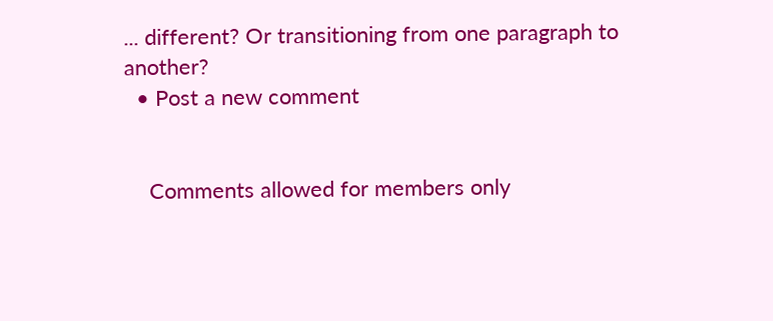... different? Or transitioning from one paragraph to another?
  • Post a new comment


    Comments allowed for members only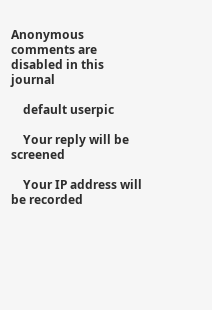Anonymous comments are disabled in this journal

    default userpic

    Your reply will be screened

    Your IP address will be recorded